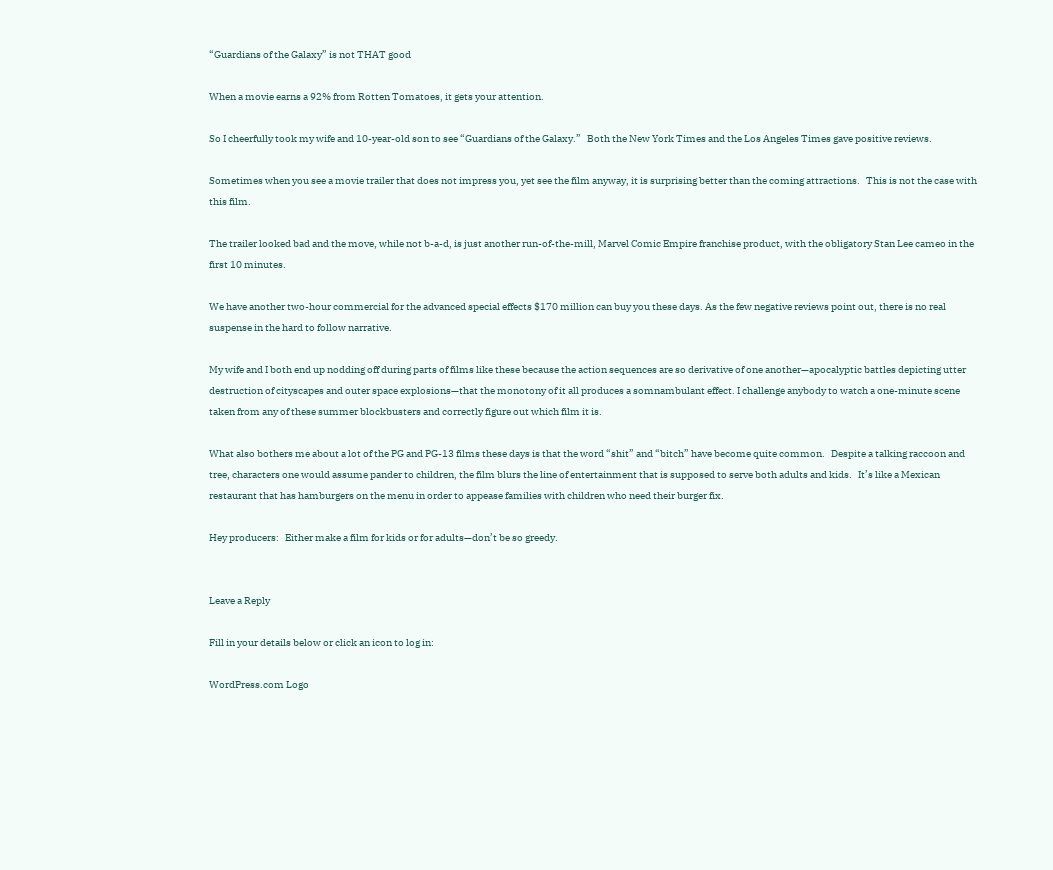“Guardians of the Galaxy” is not THAT good

When a movie earns a 92% from Rotten Tomatoes, it gets your attention.

So I cheerfully took my wife and 10-year-old son to see “Guardians of the Galaxy.”   Both the New York Times and the Los Angeles Times gave positive reviews.

Sometimes when you see a movie trailer that does not impress you, yet see the film anyway, it is surprising better than the coming attractions.   This is not the case with this film.

The trailer looked bad and the move, while not b-a-d, is just another run-of-the-mill, Marvel Comic Empire franchise product, with the obligatory Stan Lee cameo in the first 10 minutes.

We have another two-hour commercial for the advanced special effects $170 million can buy you these days. As the few negative reviews point out, there is no real suspense in the hard to follow narrative.

My wife and I both end up nodding off during parts of films like these because the action sequences are so derivative of one another—apocalyptic battles depicting utter destruction of cityscapes and outer space explosions—that the monotony of it all produces a somnambulant effect. I challenge anybody to watch a one-minute scene taken from any of these summer blockbusters and correctly figure out which film it is.

What also bothers me about a lot of the PG and PG-13 films these days is that the word “shit” and “bitch” have become quite common.   Despite a talking raccoon and tree, characters one would assume pander to children, the film blurs the line of entertainment that is supposed to serve both adults and kids.   It’s like a Mexican restaurant that has hamburgers on the menu in order to appease families with children who need their burger fix.

Hey producers:   Either make a film for kids or for adults—don’t be so greedy.


Leave a Reply

Fill in your details below or click an icon to log in:

WordPress.com Logo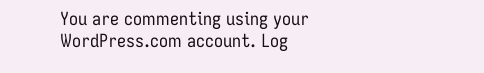You are commenting using your WordPress.com account. Log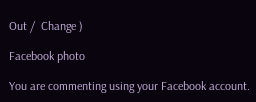Out /  Change )

Facebook photo

You are commenting using your Facebook account.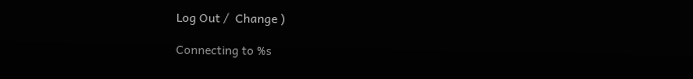Log Out /  Change )

Connecting to %s